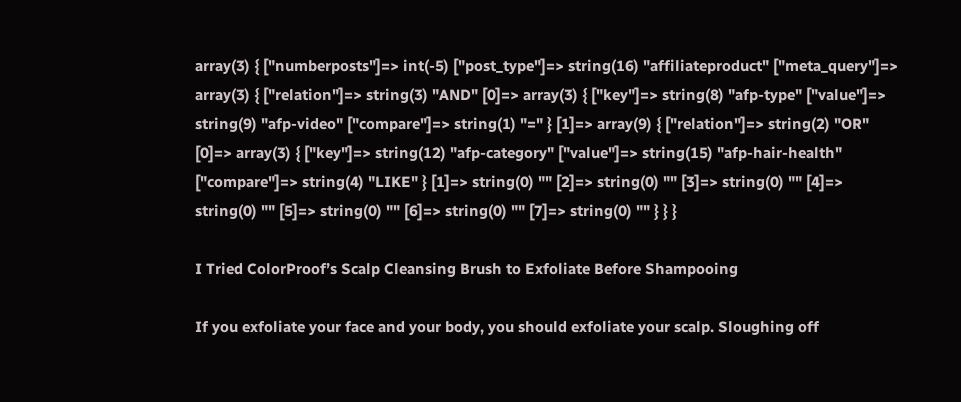array(3) { ["numberposts"]=> int(-5) ["post_type"]=> string(16) "affiliateproduct" ["meta_query"]=> array(3) { ["relation"]=> string(3) "AND" [0]=> array(3) { ["key"]=> string(8) "afp-type" ["value"]=> string(9) "afp-video" ["compare"]=> string(1) "=" } [1]=> array(9) { ["relation"]=> string(2) "OR" [0]=> array(3) { ["key"]=> string(12) "afp-category" ["value"]=> string(15) "afp-hair-health" ["compare"]=> string(4) "LIKE" } [1]=> string(0) "" [2]=> string(0) "" [3]=> string(0) "" [4]=> string(0) "" [5]=> string(0) "" [6]=> string(0) "" [7]=> string(0) "" } } }

I Tried ColorProof’s Scalp Cleansing Brush to Exfoliate Before Shampooing

If you exfoliate your face and your body, you should exfoliate your scalp. Sloughing off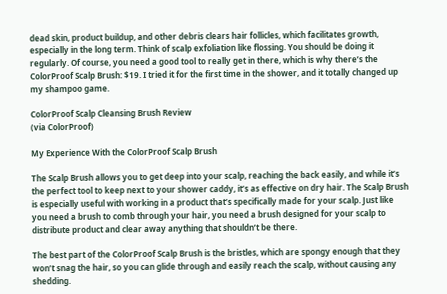dead skin, product buildup, and other debris clears hair follicles, which facilitates growth, especially in the long term. Think of scalp exfoliation like flossing. You should be doing it regularly. Of course, you need a good tool to really get in there, which is why there’s the ColorProof Scalp Brush: $19. I tried it for the first time in the shower, and it totally changed up my shampoo game.

ColorProof Scalp Cleansing Brush Review
(via ColorProof)

My Experience With the ColorProof Scalp Brush

The Scalp Brush allows you to get deep into your scalp, reaching the back easily, and while it’s the perfect tool to keep next to your shower caddy, it’s as effective on dry hair. The Scalp Brush is especially useful with working in a product that’s specifically made for your scalp. Just like you need a brush to comb through your hair, you need a brush designed for your scalp to distribute product and clear away anything that shouldn’t be there.

The best part of the ColorProof Scalp Brush is the bristles, which are spongy enough that they won’t snag the hair, so you can glide through and easily reach the scalp, without causing any shedding.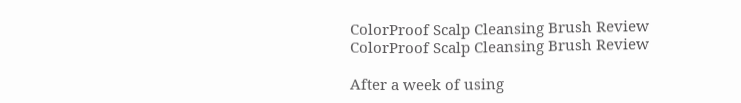ColorProof Scalp Cleansing Brush Review
ColorProof Scalp Cleansing Brush Review

After a week of using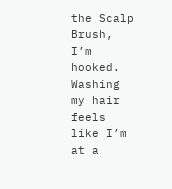the Scalp Brush, I’m hooked. Washing my hair feels like I’m at a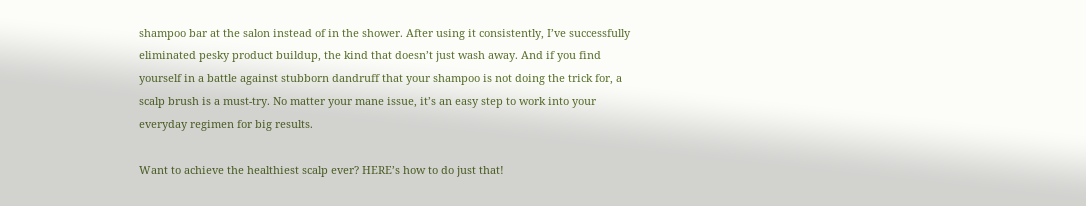shampoo bar at the salon instead of in the shower. After using it consistently, I’ve successfully eliminated pesky product buildup, the kind that doesn’t just wash away. And if you find yourself in a battle against stubborn dandruff that your shampoo is not doing the trick for, a scalp brush is a must-try. No matter your mane issue, it’s an easy step to work into your everyday regimen for big results.

Want to achieve the healthiest scalp ever? HERE’s how to do just that!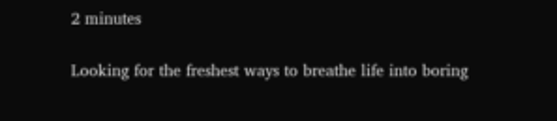2 minutes

Looking for the freshest ways to breathe life into boring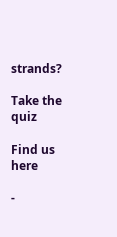strands?

Take the quiz

Find us here

-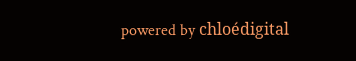powered by chloédigital